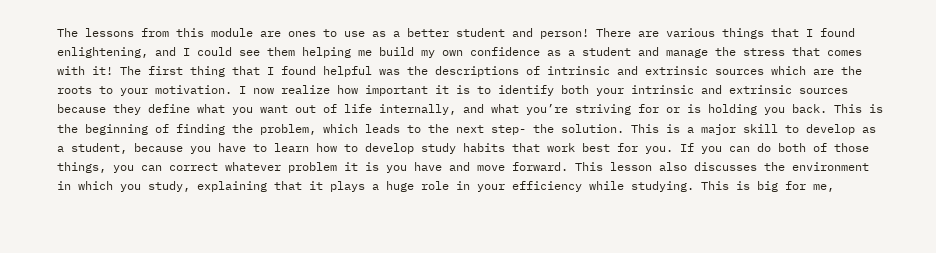The lessons from this module are ones to use as a better student and person! There are various things that I found enlightening, and I could see them helping me build my own confidence as a student and manage the stress that comes with it! The first thing that I found helpful was the descriptions of intrinsic and extrinsic sources which are the roots to your motivation. I now realize how important it is to identify both your intrinsic and extrinsic sources because they define what you want out of life internally, and what you’re striving for or is holding you back. This is the beginning of finding the problem, which leads to the next step- the solution. This is a major skill to develop as a student, because you have to learn how to develop study habits that work best for you. If you can do both of those things, you can correct whatever problem it is you have and move forward. This lesson also discusses the environment in which you study, explaining that it plays a huge role in your efficiency while studying. This is big for me,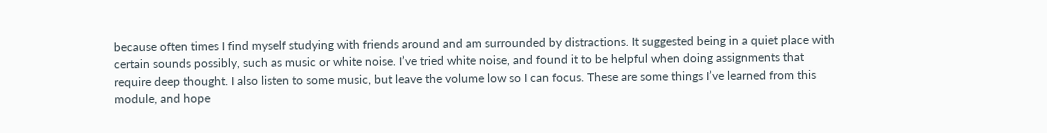because often times I find myself studying with friends around and am surrounded by distractions. It suggested being in a quiet place with certain sounds possibly, such as music or white noise. I’ve tried white noise, and found it to be helpful when doing assignments that require deep thought. I also listen to some music, but leave the volume low so I can focus. These are some things I’ve learned from this module, and hope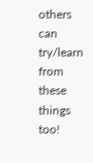others can try/learn from these things too!